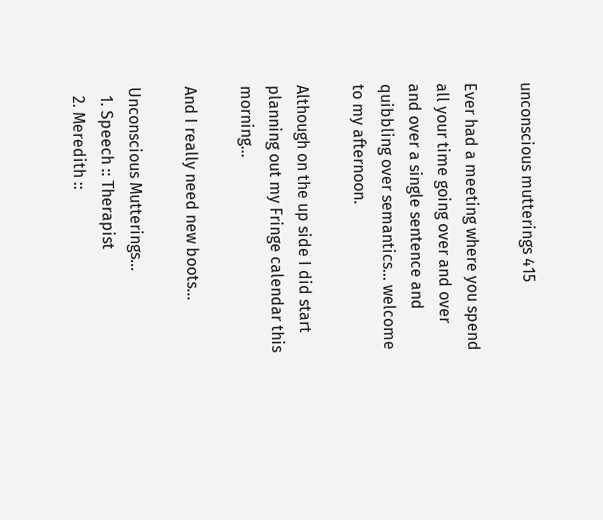unconscious mutterings 415

Ever had a meeting where you spend all your time going over and over and over a single sentence and quibbling over semantics... welcome to my afternoon.

Although on the up side I did start planning out my Fringe calendar this morning...

And I really need new boots...

Unconscious Mutterings...
  1. Speech :: Therapist
  2. Meredith ::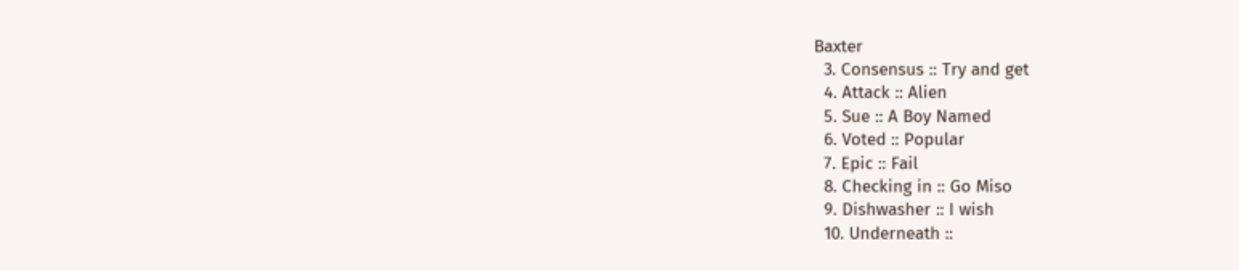Baxter
  3. Consensus :: Try and get
  4. Attack :: Alien
  5. Sue :: A Boy Named
  6. Voted :: Popular
  7. Epic :: Fail
  8. Checking in :: Go Miso
  9. Dishwasher :: I wish
  10. Underneath ::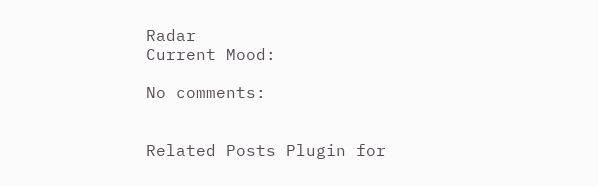Radar
Current Mood:

No comments:


Related Posts Plugin for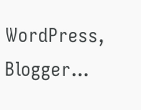WordPress, Blogger...